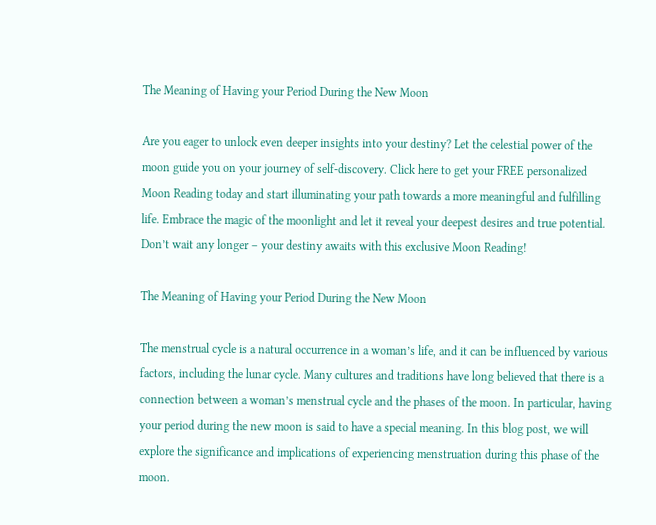The Meaning of Having your Period During the New Moon

Are you eager to unlock even deeper insights into your destiny? Let the celestial power of the moon guide you on your journey of self-discovery. Click here to get your FREE personalized Moon Reading today and start illuminating your path towards a more meaningful and fulfilling life. Embrace the magic of the moonlight and let it reveal your deepest desires and true potential. Don’t wait any longer – your destiny awaits with this exclusive Moon Reading!

The Meaning of Having your Period During the New Moon

The menstrual cycle is a natural occurrence in a woman’s life, and it can be influenced by various factors, including the lunar cycle. Many cultures and traditions have long believed that there is a connection between a woman’s menstrual cycle and the phases of the moon. In particular, having your period during the new moon is said to have a special meaning. In this blog post, we will explore the significance and implications of experiencing menstruation during this phase of the moon.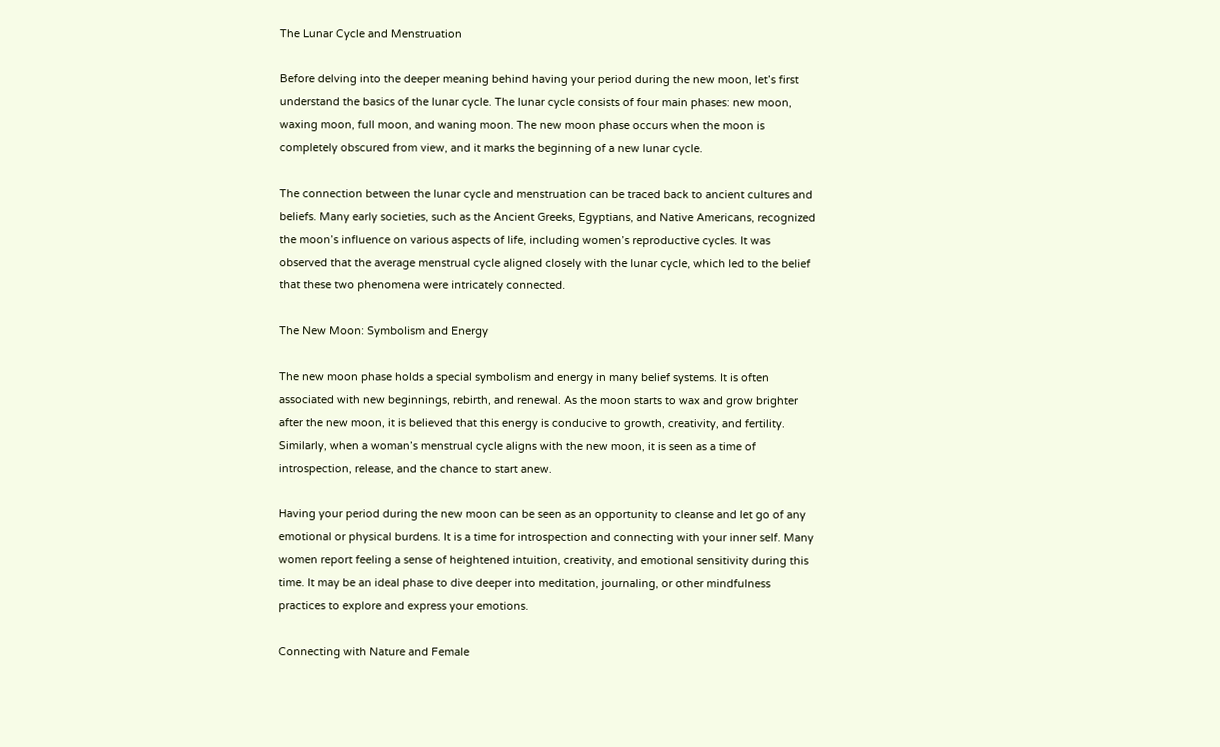The Lunar Cycle and Menstruation

Before delving into the deeper meaning behind having your period during the new moon, let’s first understand the basics of the lunar cycle. The lunar cycle consists of four main phases: new moon, waxing moon, full moon, and waning moon. The new moon phase occurs when the moon is completely obscured from view, and it marks the beginning of a new lunar cycle.

The connection between the lunar cycle and menstruation can be traced back to ancient cultures and beliefs. Many early societies, such as the Ancient Greeks, Egyptians, and Native Americans, recognized the moon’s influence on various aspects of life, including women’s reproductive cycles. It was observed that the average menstrual cycle aligned closely with the lunar cycle, which led to the belief that these two phenomena were intricately connected.

The New Moon: Symbolism and Energy

The new moon phase holds a special symbolism and energy in many belief systems. It is often associated with new beginnings, rebirth, and renewal. As the moon starts to wax and grow brighter after the new moon, it is believed that this energy is conducive to growth, creativity, and fertility. Similarly, when a woman’s menstrual cycle aligns with the new moon, it is seen as a time of introspection, release, and the chance to start anew.

Having your period during the new moon can be seen as an opportunity to cleanse and let go of any emotional or physical burdens. It is a time for introspection and connecting with your inner self. Many women report feeling a sense of heightened intuition, creativity, and emotional sensitivity during this time. It may be an ideal phase to dive deeper into meditation, journaling, or other mindfulness practices to explore and express your emotions.

Connecting with Nature and Female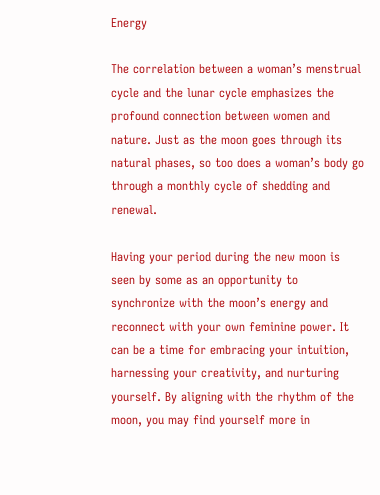Energy

The correlation between a woman’s menstrual cycle and the lunar cycle emphasizes the profound connection between women and nature. Just as the moon goes through its natural phases, so too does a woman’s body go through a monthly cycle of shedding and renewal.

Having your period during the new moon is seen by some as an opportunity to synchronize with the moon’s energy and reconnect with your own feminine power. It can be a time for embracing your intuition, harnessing your creativity, and nurturing yourself. By aligning with the rhythm of the moon, you may find yourself more in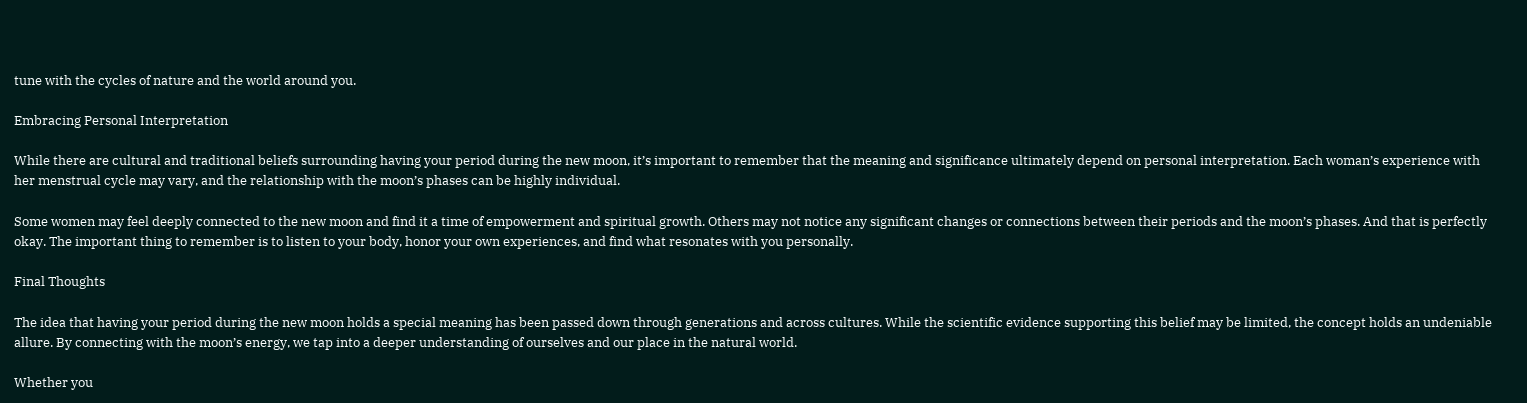tune with the cycles of nature and the world around you.

Embracing Personal Interpretation

While there are cultural and traditional beliefs surrounding having your period during the new moon, it’s important to remember that the meaning and significance ultimately depend on personal interpretation. Each woman’s experience with her menstrual cycle may vary, and the relationship with the moon’s phases can be highly individual.

Some women may feel deeply connected to the new moon and find it a time of empowerment and spiritual growth. Others may not notice any significant changes or connections between their periods and the moon’s phases. And that is perfectly okay. The important thing to remember is to listen to your body, honor your own experiences, and find what resonates with you personally.

Final Thoughts

The idea that having your period during the new moon holds a special meaning has been passed down through generations and across cultures. While the scientific evidence supporting this belief may be limited, the concept holds an undeniable allure. By connecting with the moon’s energy, we tap into a deeper understanding of ourselves and our place in the natural world.

Whether you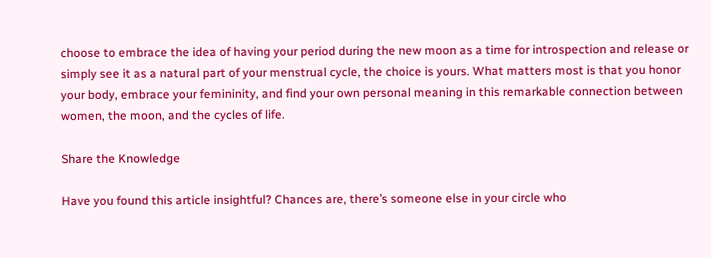choose to embrace the idea of having your period during the new moon as a time for introspection and release or simply see it as a natural part of your menstrual cycle, the choice is yours. What matters most is that you honor your body, embrace your femininity, and find your own personal meaning in this remarkable connection between women, the moon, and the cycles of life.

Share the Knowledge

Have you found this article insightful? Chances are, there’s someone else in your circle who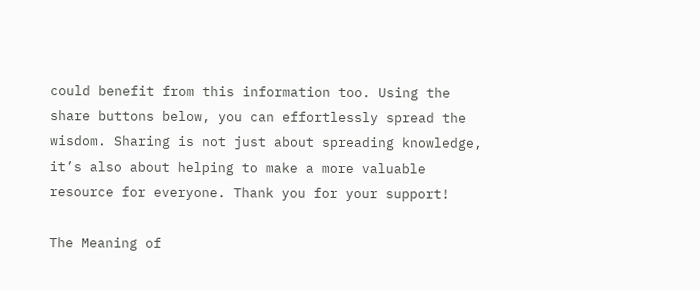could benefit from this information too. Using the share buttons below, you can effortlessly spread the wisdom. Sharing is not just about spreading knowledge, it’s also about helping to make a more valuable resource for everyone. Thank you for your support!

The Meaning of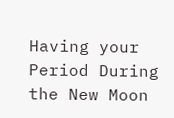Having your Period During the New Moon